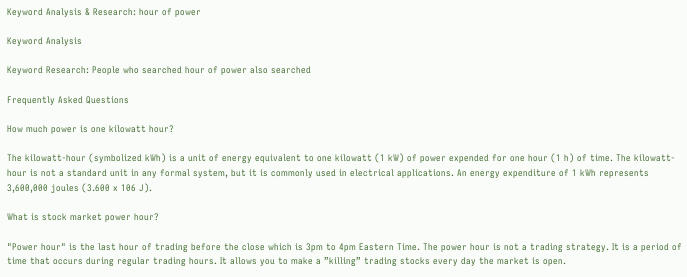Keyword Analysis & Research: hour of power

Keyword Analysis

Keyword Research: People who searched hour of power also searched

Frequently Asked Questions

How much power is one kilowatt hour?

The kilowatt-hour (symbolized kWh) is a unit of energy equivalent to one kilowatt (1 kW) of power expended for one hour (1 h) of time. The kilowatt-hour is not a standard unit in any formal system, but it is commonly used in electrical applications. An energy expenditure of 1 kWh represents 3,600,000 joules (3.600 x 106 J).

What is stock market power hour?

"Power hour" is the last hour of trading before the close which is 3pm to 4pm Eastern Time. The power hour is not a trading strategy. It is a period of time that occurs during regular trading hours. It allows you to make a ”killing” trading stocks every day the market is open.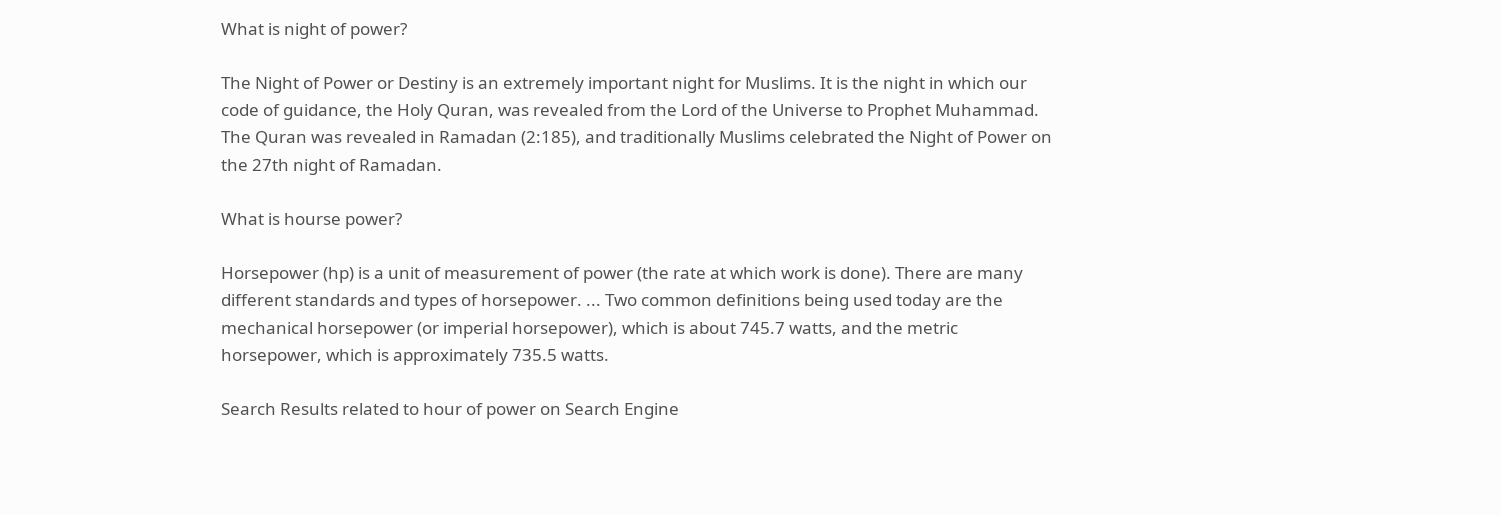What is night of power?

The Night of Power or Destiny is an extremely important night for Muslims. It is the night in which our code of guidance, the Holy Quran, was revealed from the Lord of the Universe to Prophet Muhammad. The Quran was revealed in Ramadan (2:185), and traditionally Muslims celebrated the Night of Power on the 27th night of Ramadan.

What is hourse power?

Horsepower (hp) is a unit of measurement of power (the rate at which work is done). There are many different standards and types of horsepower. ... Two common definitions being used today are the mechanical horsepower (or imperial horsepower), which is about 745.7 watts, and the metric horsepower, which is approximately 735.5 watts.

Search Results related to hour of power on Search Engine